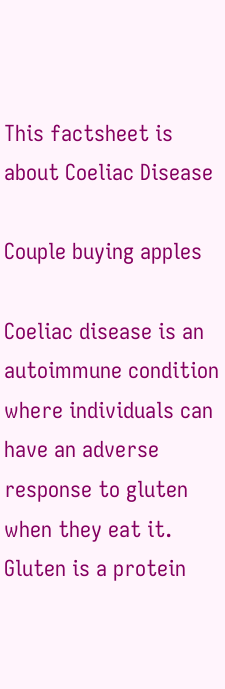This factsheet is about Coeliac Disease

Couple buying apples

Coeliac disease is an autoimmune condition where individuals can have an adverse response to gluten when they eat it. Gluten is a protein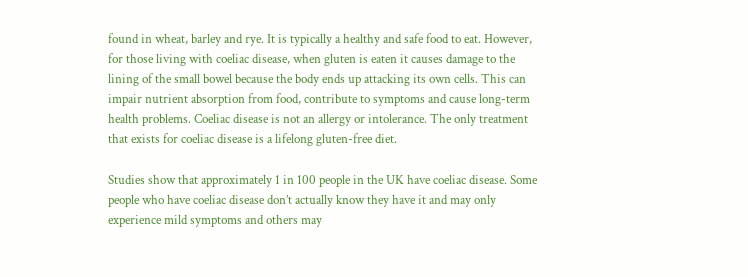found in wheat, barley and rye. It is typically a healthy and safe food to eat. However, for those living with coeliac disease, when gluten is eaten it causes damage to the lining of the small bowel because the body ends up attacking its own cells. This can impair nutrient absorption from food, contribute to symptoms and cause long-term health problems. Coeliac disease is not an allergy or intolerance. The only treatment that exists for coeliac disease is a lifelong gluten-free diet.

Studies show that approximately 1 in 100 people in the UK have coeliac disease. Some people who have coeliac disease don’t actually know they have it and may only experience mild symptoms and others may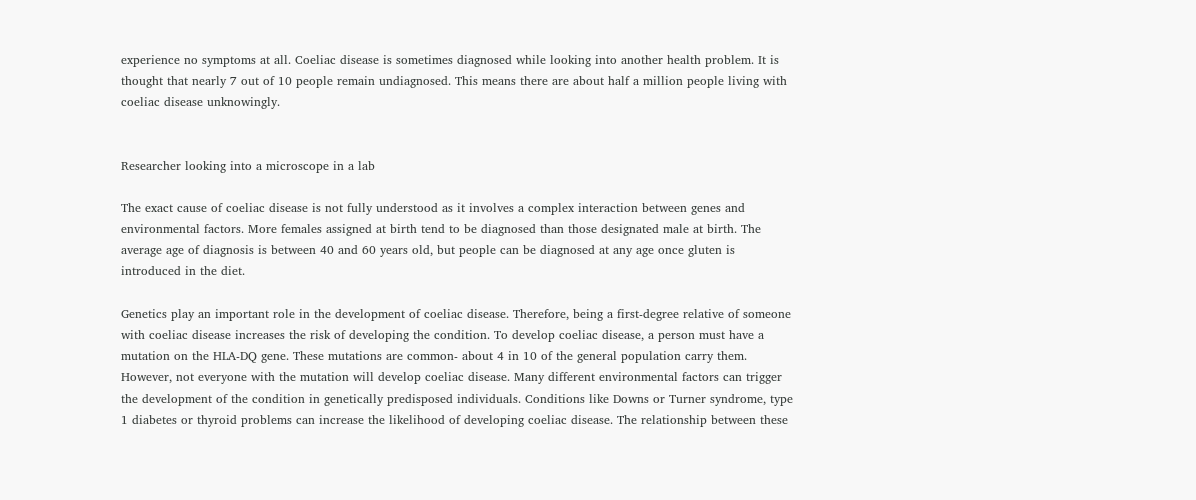experience no symptoms at all. Coeliac disease is sometimes diagnosed while looking into another health problem. It is thought that nearly 7 out of 10 people remain undiagnosed. This means there are about half a million people living with coeliac disease unknowingly.


Researcher looking into a microscope in a lab

The exact cause of coeliac disease is not fully understood as it involves a complex interaction between genes and environmental factors. More females assigned at birth tend to be diagnosed than those designated male at birth. The average age of diagnosis is between 40 and 60 years old, but people can be diagnosed at any age once gluten is introduced in the diet.

Genetics play an important role in the development of coeliac disease. Therefore, being a first-degree relative of someone with coeliac disease increases the risk of developing the condition. To develop coeliac disease, a person must have a mutation on the HLA-DQ gene. These mutations are common- about 4 in 10 of the general population carry them. However, not everyone with the mutation will develop coeliac disease. Many different environmental factors can trigger the development of the condition in genetically predisposed individuals. Conditions like Downs or Turner syndrome, type 1 diabetes or thyroid problems can increase the likelihood of developing coeliac disease. The relationship between these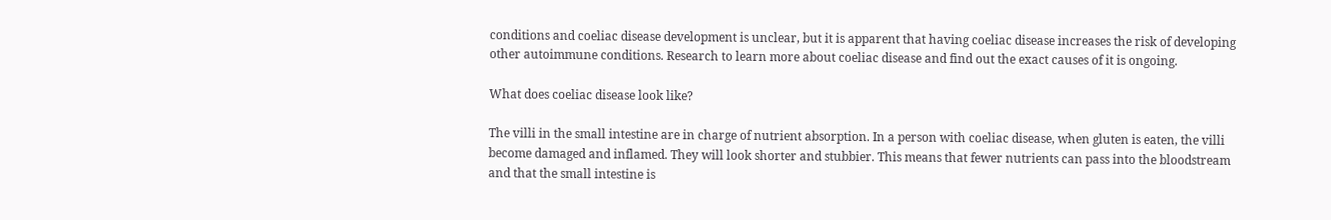conditions and coeliac disease development is unclear, but it is apparent that having coeliac disease increases the risk of developing other autoimmune conditions. Research to learn more about coeliac disease and find out the exact causes of it is ongoing.

What does coeliac disease look like?

The villi in the small intestine are in charge of nutrient absorption. In a person with coeliac disease, when gluten is eaten, the villi become damaged and inflamed. They will look shorter and stubbier. This means that fewer nutrients can pass into the bloodstream and that the small intestine is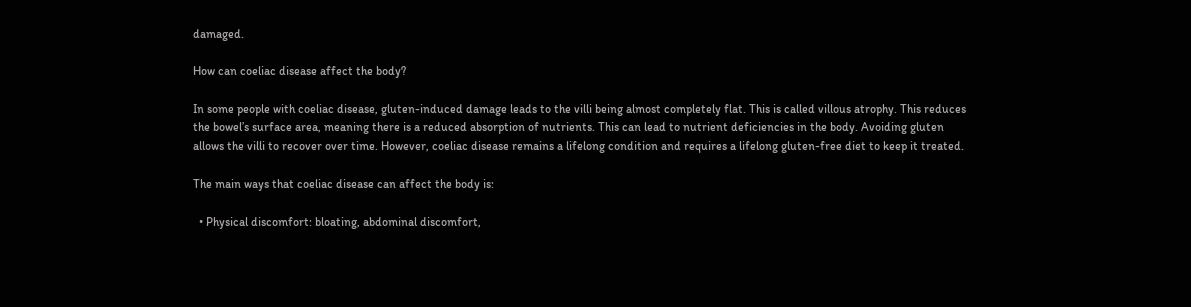damaged.

How can coeliac disease affect the body?

In some people with coeliac disease, gluten-induced damage leads to the villi being almost completely flat. This is called villous atrophy. This reduces the bowel’s surface area, meaning there is a reduced absorption of nutrients. This can lead to nutrient deficiencies in the body. Avoiding gluten allows the villi to recover over time. However, coeliac disease remains a lifelong condition and requires a lifelong gluten-free diet to keep it treated.

The main ways that coeliac disease can affect the body is:

  • Physical discomfort: bloating, abdominal discomfort,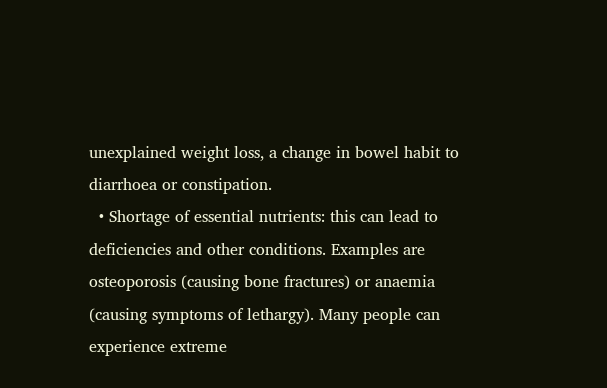unexplained weight loss, a change in bowel habit to  diarrhoea or constipation.
  • Shortage of essential nutrients: this can lead to deficiencies and other conditions. Examples are osteoporosis (causing bone fractures) or anaemia (causing symptoms of lethargy). Many people can experience extreme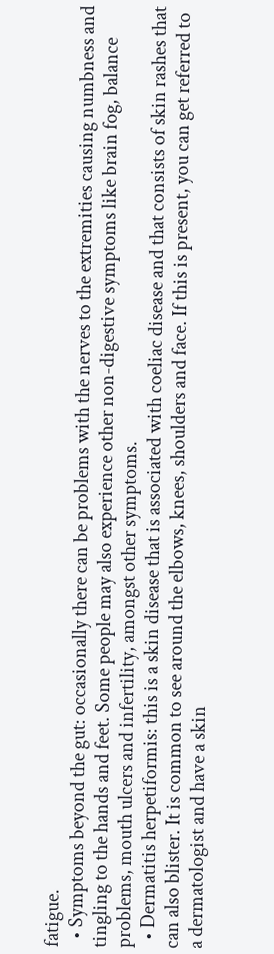fatigue.
  • Symptoms beyond the gut: occasionally there can be problems with the nerves to the extremities causing numbness and tingling to the hands and feet. Some people may also experience other non-digestive symptoms like brain fog, balance problems, mouth ulcers and infertility, amongst other symptoms.
  • Dermatitis herpetiformis: this is a skin disease that is associated with coeliac disease and that consists of skin rashes that can also blister. It is common to see around the elbows, knees, shoulders and face. If this is present, you can get referred to a dermatologist and have a skin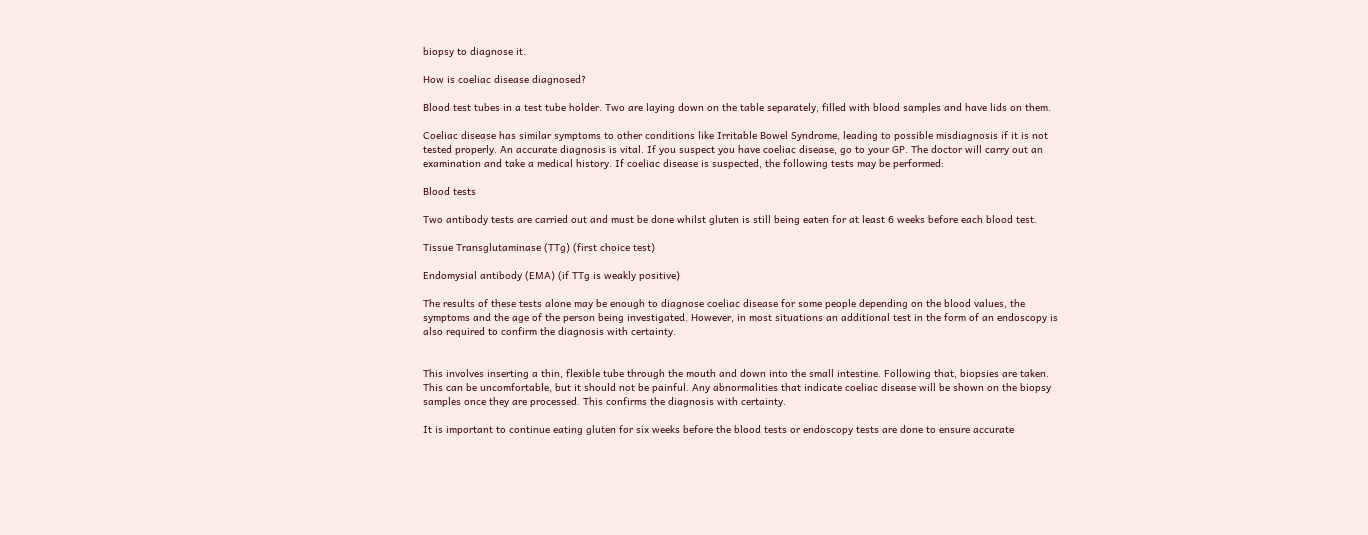biopsy to diagnose it.

How is coeliac disease diagnosed?

Blood test tubes in a test tube holder. Two are laying down on the table separately, filled with blood samples and have lids on them.

Coeliac disease has similar symptoms to other conditions like Irritable Bowel Syndrome, leading to possible misdiagnosis if it is not tested properly. An accurate diagnosis is vital. If you suspect you have coeliac disease, go to your GP. The doctor will carry out an examination and take a medical history. If coeliac disease is suspected, the following tests may be performed:

Blood tests

Two antibody tests are carried out and must be done whilst gluten is still being eaten for at least 6 weeks before each blood test.

Tissue Transglutaminase (TTg) (first choice test)

Endomysial antibody (EMA) (if TTg is weakly positive)

The results of these tests alone may be enough to diagnose coeliac disease for some people depending on the blood values, the symptoms and the age of the person being investigated. However, in most situations an additional test in the form of an endoscopy is also required to confirm the diagnosis with certainty.


This involves inserting a thin, flexible tube through the mouth and down into the small intestine. Following that, biopsies are taken. This can be uncomfortable, but it should not be painful. Any abnormalities that indicate coeliac disease will be shown on the biopsy samples once they are processed. This confirms the diagnosis with certainty.

It is important to continue eating gluten for six weeks before the blood tests or endoscopy tests are done to ensure accurate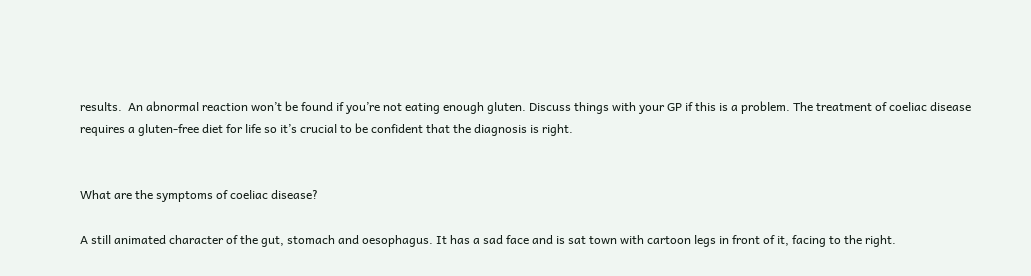results.  An abnormal reaction won’t be found if you’re not eating enough gluten. Discuss things with your GP if this is a problem. The treatment of coeliac disease requires a gluten-free diet for life so it’s crucial to be confident that the diagnosis is right.


What are the symptoms of coeliac disease?

A still animated character of the gut, stomach and oesophagus. It has a sad face and is sat town with cartoon legs in front of it, facing to the right.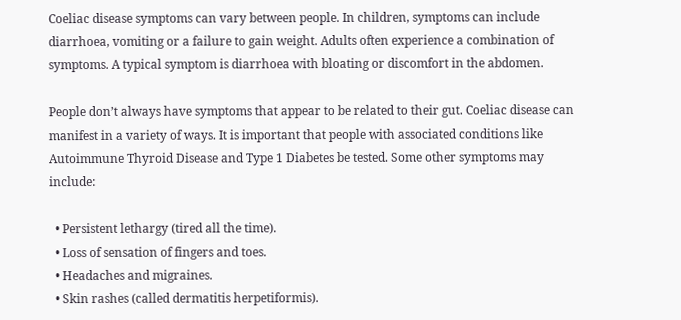Coeliac disease symptoms can vary between people. In children, symptoms can include diarrhoea, vomiting or a failure to gain weight. Adults often experience a combination of symptoms. A typical symptom is diarrhoea with bloating or discomfort in the abdomen.

People don’t always have symptoms that appear to be related to their gut. Coeliac disease can manifest in a variety of ways. It is important that people with associated conditions like Autoimmune Thyroid Disease and Type 1 Diabetes be tested. Some other symptoms may include:

  • Persistent lethargy (tired all the time).
  • Loss of sensation of fingers and toes.
  • Headaches and migraines.
  • Skin rashes (called dermatitis herpetiformis).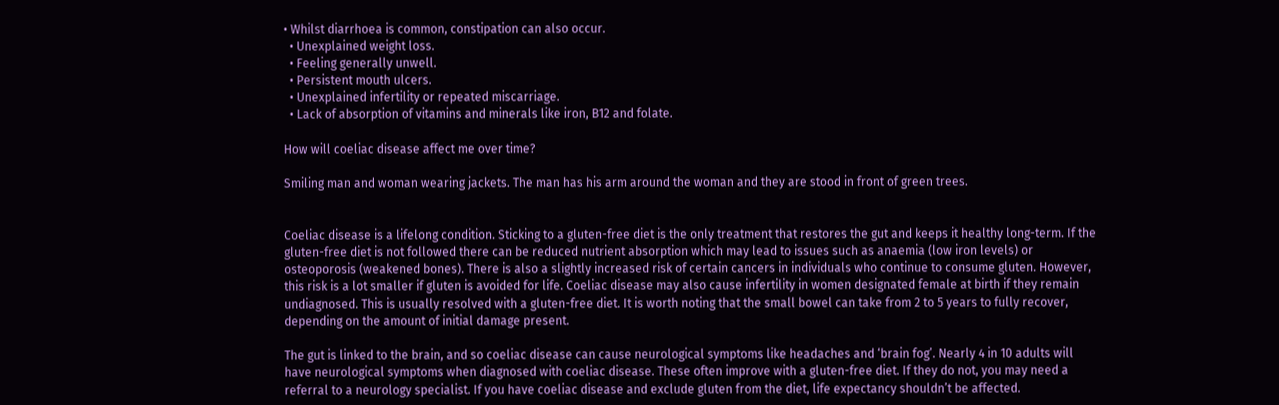• Whilst diarrhoea is common, constipation can also occur.
  • Unexplained weight loss.
  • Feeling generally unwell.
  • Persistent mouth ulcers.
  • Unexplained infertility or repeated miscarriage.
  • Lack of absorption of vitamins and minerals like iron, B12 and folate.

How will coeliac disease affect me over time?

Smiling man and woman wearing jackets. The man has his arm around the woman and they are stood in front of green trees.


Coeliac disease is a lifelong condition. Sticking to a gluten-free diet is the only treatment that restores the gut and keeps it healthy long-term. If the gluten-free diet is not followed there can be reduced nutrient absorption which may lead to issues such as anaemia (low iron levels) or osteoporosis (weakened bones). There is also a slightly increased risk of certain cancers in individuals who continue to consume gluten. However, this risk is a lot smaller if gluten is avoided for life. Coeliac disease may also cause infertility in women designated female at birth if they remain undiagnosed. This is usually resolved with a gluten-free diet. It is worth noting that the small bowel can take from 2 to 5 years to fully recover, depending on the amount of initial damage present.

The gut is linked to the brain, and so coeliac disease can cause neurological symptoms like headaches and ‘brain fog’. Nearly 4 in 10 adults will have neurological symptoms when diagnosed with coeliac disease. These often improve with a gluten-free diet. If they do not, you may need a referral to a neurology specialist. If you have coeliac disease and exclude gluten from the diet, life expectancy shouldn’t be affected.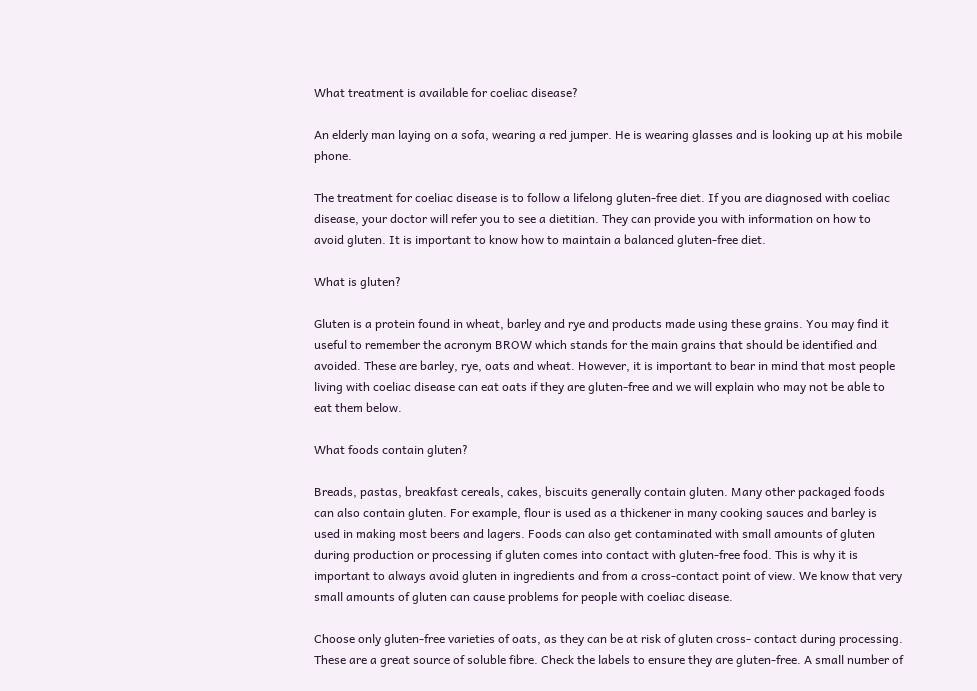What treatment is available for coeliac disease?

An elderly man laying on a sofa, wearing a red jumper. He is wearing glasses and is looking up at his mobile phone.

The treatment for coeliac disease is to follow a lifelong gluten-free diet. If you are diagnosed with coeliac disease, your doctor will refer you to see a dietitian. They can provide you with information on how to avoid gluten. It is important to know how to maintain a balanced gluten-free diet.

What is gluten?

Gluten is a protein found in wheat, barley and rye and products made using these grains. You may find it useful to remember the acronym BROW which stands for the main grains that should be identified and avoided. These are barley, rye, oats and wheat. However, it is important to bear in mind that most people living with coeliac disease can eat oats if they are gluten-free and we will explain who may not be able to eat them below.

What foods contain gluten?

Breads, pastas, breakfast cereals, cakes, biscuits generally contain gluten. Many other packaged foods can also contain gluten. For example, flour is used as a thickener in many cooking sauces and barley is used in making most beers and lagers. Foods can also get contaminated with small amounts of gluten during production or processing if gluten comes into contact with gluten-free food. This is why it is important to always avoid gluten in ingredients and from a cross-contact point of view. We know that very small amounts of gluten can cause problems for people with coeliac disease.

Choose only gluten-free varieties of oats, as they can be at risk of gluten cross- contact during processing. These are a great source of soluble fibre. Check the labels to ensure they are gluten-free. A small number of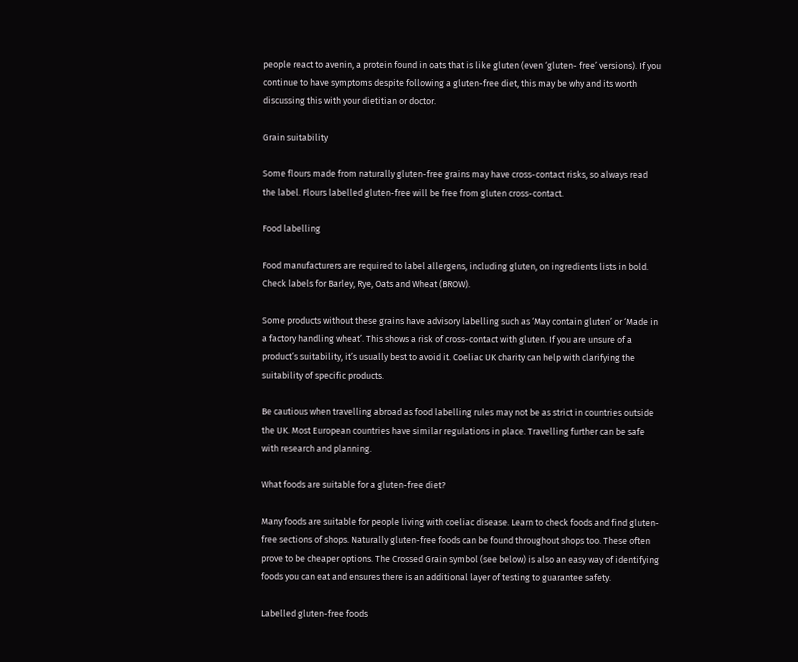people react to avenin, a protein found in oats that is like gluten (even ‘gluten- free’ versions). If you continue to have symptoms despite following a gluten-free diet, this may be why and its worth discussing this with your dietitian or doctor.

Grain suitability

Some flours made from naturally gluten-free grains may have cross-contact risks, so always read the label. Flours labelled gluten-free will be free from gluten cross-contact.

Food labelling

Food manufacturers are required to label allergens, including gluten, on ingredients lists in bold. Check labels for Barley, Rye, Oats and Wheat (BROW).

Some products without these grains have advisory labelling such as ‘May contain gluten’ or ‘Made in a factory handling wheat’. This shows a risk of cross-contact with gluten. If you are unsure of a product’s suitability, it’s usually best to avoid it. Coeliac UK charity can help with clarifying the suitability of specific products.

Be cautious when travelling abroad as food labelling rules may not be as strict in countries outside the UK. Most European countries have similar regulations in place. Travelling further can be safe with research and planning.

What foods are suitable for a gluten-free diet?

Many foods are suitable for people living with coeliac disease. Learn to check foods and find gluten-free sections of shops. Naturally gluten-free foods can be found throughout shops too. These often prove to be cheaper options. The Crossed Grain symbol (see below) is also an easy way of identifying foods you can eat and ensures there is an additional layer of testing to guarantee safety.

Labelled gluten-free foods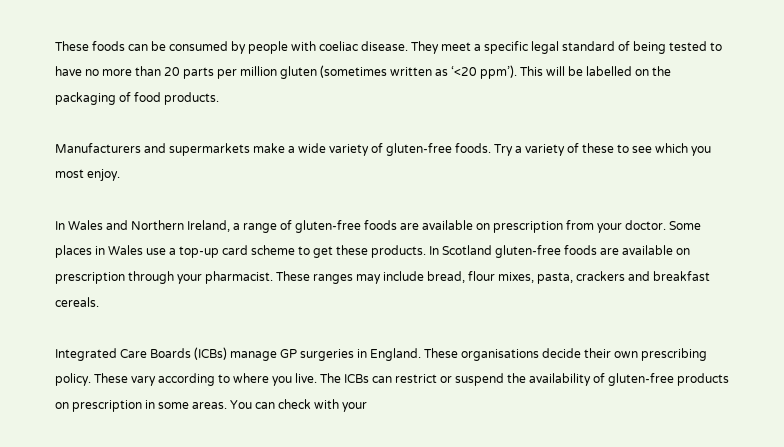These foods can be consumed by people with coeliac disease. They meet a specific legal standard of being tested to have no more than 20 parts per million gluten (sometimes written as ‘<20 ppm’). This will be labelled on the packaging of food products.

Manufacturers and supermarkets make a wide variety of gluten-free foods. Try a variety of these to see which you most enjoy.

In Wales and Northern Ireland, a range of gluten-free foods are available on prescription from your doctor. Some places in Wales use a top-up card scheme to get these products. In Scotland gluten-free foods are available on prescription through your pharmacist. These ranges may include bread, flour mixes, pasta, crackers and breakfast cereals.

Integrated Care Boards (ICBs) manage GP surgeries in England. These organisations decide their own prescribing policy. These vary according to where you live. The ICBs can restrict or suspend the availability of gluten-free products on prescription in some areas. You can check with your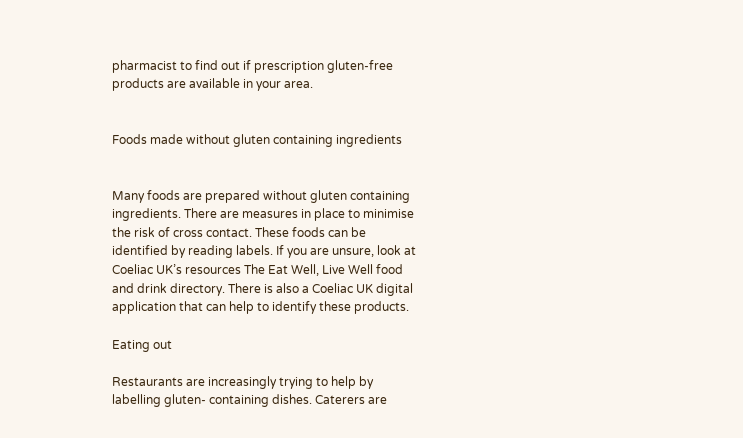pharmacist to find out if prescription gluten-free products are available in your area.


Foods made without gluten containing ingredients


Many foods are prepared without gluten containing ingredients. There are measures in place to minimise the risk of cross contact. These foods can be identified by reading labels. If you are unsure, look at Coeliac UK’s resources The Eat Well, Live Well food and drink directory. There is also a Coeliac UK digital application that can help to identify these products.

Eating out

Restaurants are increasingly trying to help by labelling gluten- containing dishes. Caterers are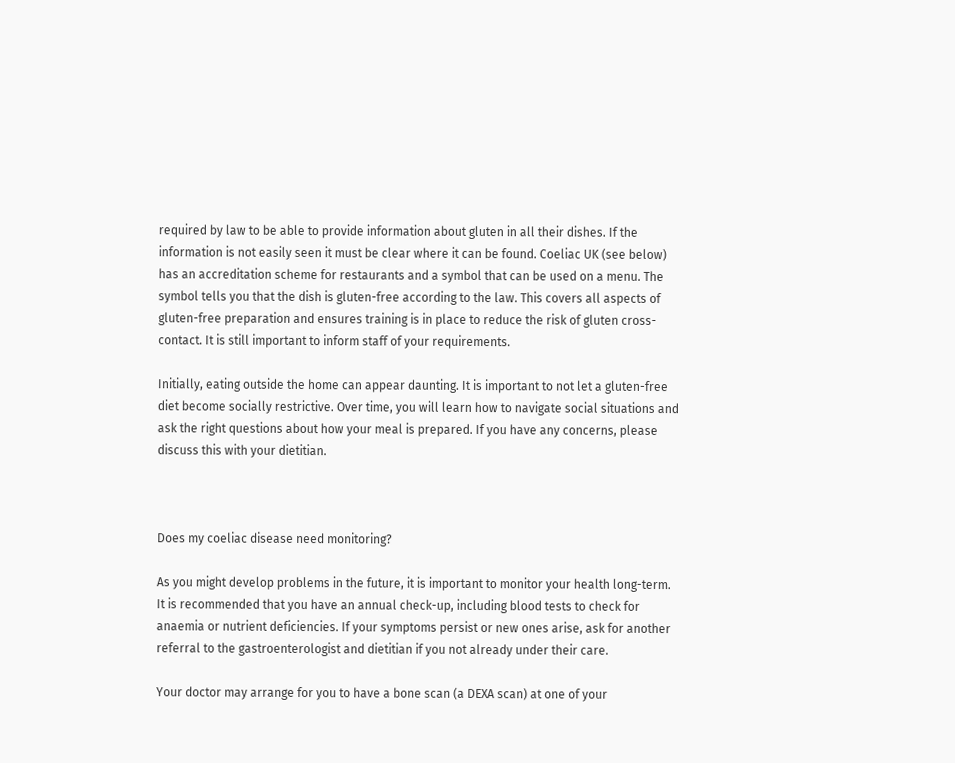required by law to be able to provide information about gluten in all their dishes. If the information is not easily seen it must be clear where it can be found. Coeliac UK (see below) has an accreditation scheme for restaurants and a symbol that can be used on a menu. The symbol tells you that the dish is gluten-free according to the law. This covers all aspects of gluten-free preparation and ensures training is in place to reduce the risk of gluten cross-contact. It is still important to inform staff of your requirements.

Initially, eating outside the home can appear daunting. It is important to not let a gluten-free diet become socially restrictive. Over time, you will learn how to navigate social situations and ask the right questions about how your meal is prepared. If you have any concerns, please discuss this with your dietitian.



Does my coeliac disease need monitoring?

As you might develop problems in the future, it is important to monitor your health long-term. It is recommended that you have an annual check-up, including blood tests to check for anaemia or nutrient deficiencies. If your symptoms persist or new ones arise, ask for another referral to the gastroenterologist and dietitian if you not already under their care.

Your doctor may arrange for you to have a bone scan (a DEXA scan) at one of your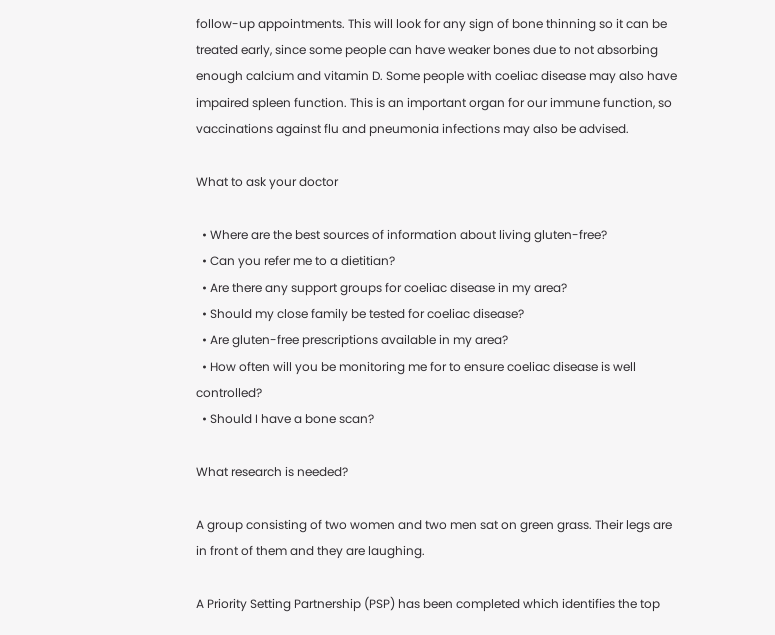follow-up appointments. This will look for any sign of bone thinning so it can be treated early, since some people can have weaker bones due to not absorbing enough calcium and vitamin D. Some people with coeliac disease may also have impaired spleen function. This is an important organ for our immune function, so vaccinations against flu and pneumonia infections may also be advised.

What to ask your doctor

  • Where are the best sources of information about living gluten-free?
  • Can you refer me to a dietitian?
  • Are there any support groups for coeliac disease in my area?
  • Should my close family be tested for coeliac disease?
  • Are gluten-free prescriptions available in my area?
  • How often will you be monitoring me for to ensure coeliac disease is well controlled?
  • Should I have a bone scan?

What research is needed?

A group consisting of two women and two men sat on green grass. Their legs are in front of them and they are laughing.

A Priority Setting Partnership (PSP) has been completed which identifies the top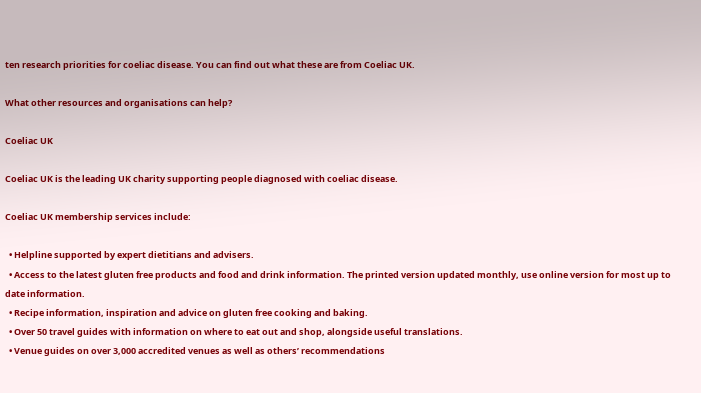ten research priorities for coeliac disease. You can find out what these are from Coeliac UK.

What other resources and organisations can help?

Coeliac UK

Coeliac UK is the leading UK charity supporting people diagnosed with coeliac disease.

Coeliac UK membership services include:

  • Helpline supported by expert dietitians and advisers.
  • Access to the latest gluten free products and food and drink information. The printed version updated monthly, use online version for most up to date information.
  • Recipe information, inspiration and advice on gluten free cooking and baking.
  • Over 50 travel guides with information on where to eat out and shop, alongside useful translations.
  • Venue guides on over 3,000 accredited venues as well as others’ recommendations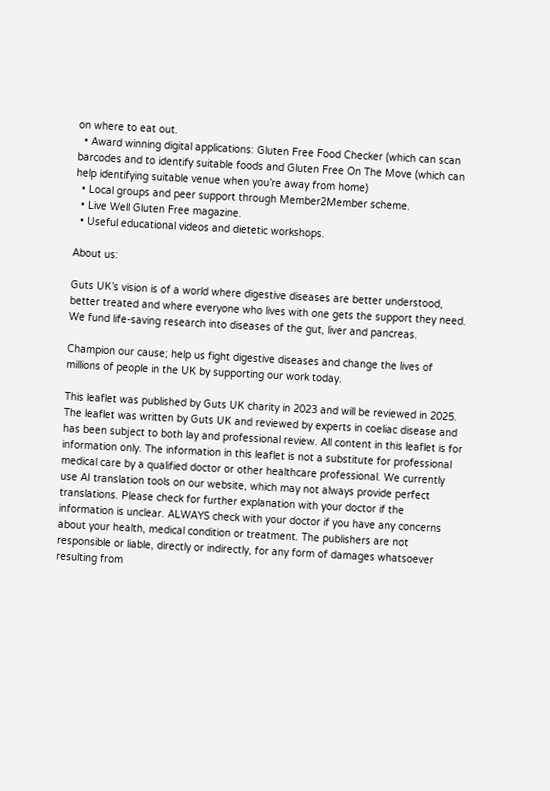on where to eat out.
  • Award winning digital applications: Gluten Free Food Checker (which can scan barcodes and to identify suitable foods and Gluten Free On The Move (which can help identifying suitable venue when you’re away from home)
  • Local groups and peer support through Member2Member scheme.
  • Live Well Gluten Free magazine.
  • Useful educational videos and dietetic workshops.

About us:

Guts UK’s vision is of a world where digestive diseases are better understood, better treated and where everyone who lives with one gets the support they need. We fund life-saving research into diseases of the gut, liver and pancreas.

Champion our cause; help us fight digestive diseases and change the lives of millions of people in the UK by supporting our work today.

This leaflet was published by Guts UK charity in 2023 and will be reviewed in 2025. The leaflet was written by Guts UK and reviewed by experts in coeliac disease and has been subject to both lay and professional review. All content in this leaflet is for information only. The information in this leaflet is not a substitute for professional medical care by a qualified doctor or other healthcare professional. We currently use AI translation tools on our website, which may not always provide perfect translations. Please check for further explanation with your doctor if the information is unclear. ALWAYS check with your doctor if you have any concerns about your health, medical condition or treatment. The publishers are not responsible or liable, directly or indirectly, for any form of damages whatsoever resulting from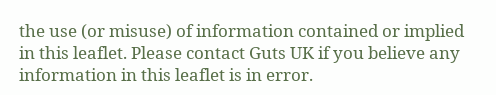the use (or misuse) of information contained or implied in this leaflet. Please contact Guts UK if you believe any information in this leaflet is in error.